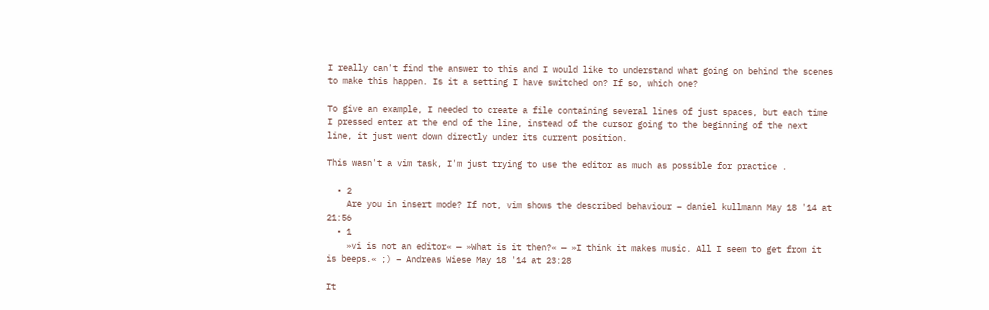I really can't find the answer to this and I would like to understand what going on behind the scenes to make this happen. Is it a setting I have switched on? If so, which one?

To give an example, I needed to create a file containing several lines of just spaces, but each time I pressed enter at the end of the line, instead of the cursor going to the beginning of the next line, it just went down directly under its current position.

This wasn't a vim task, I'm just trying to use the editor as much as possible for practice .

  • 2
    Are you in insert mode? If not, vim shows the described behaviour – daniel kullmann May 18 '14 at 21:56
  • 1
    »vi is not an editor« — »What is it then?« — »I think it makes music. All I seem to get from it is beeps.« ;) – Andreas Wiese May 18 '14 at 23:28

It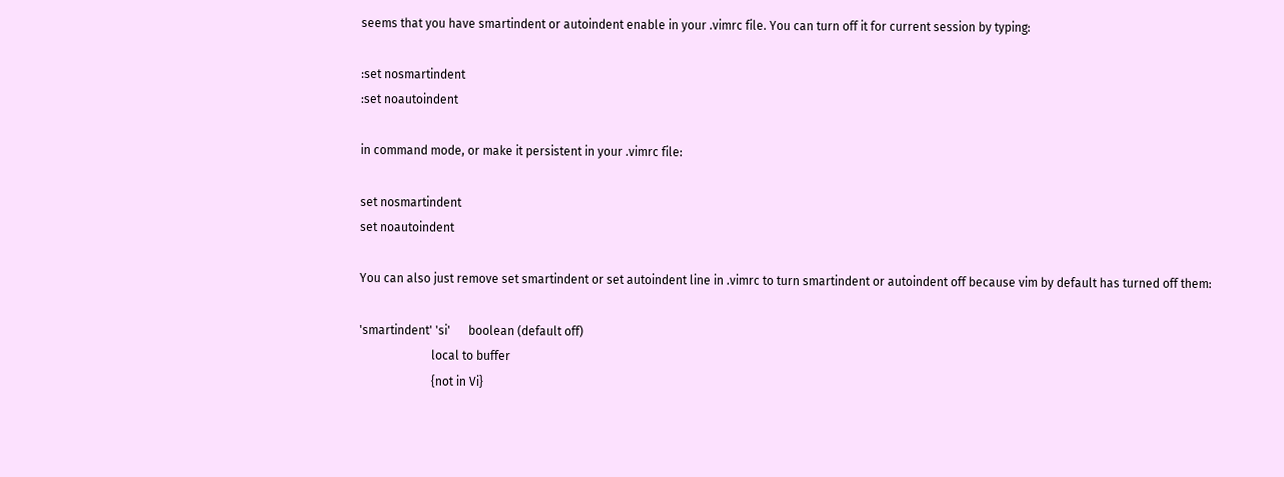seems that you have smartindent or autoindent enable in your .vimrc file. You can turn off it for current session by typing:

:set nosmartindent
:set noautoindent

in command mode, or make it persistent in your .vimrc file:

set nosmartindent
set noautoindent

You can also just remove set smartindent or set autoindent line in .vimrc to turn smartindent or autoindent off because vim by default has turned off them:

'smartindent' 'si'      boolean (default off)
                        local to buffer
                        {not in Vi}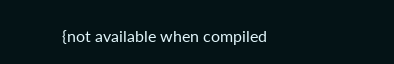{not available when compiled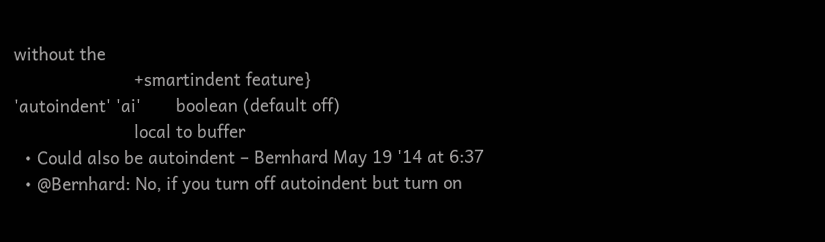without the
                        +smartindent feature}
'autoindent' 'ai'       boolean (default off)
                        local to buffer
  • Could also be autoindent – Bernhard May 19 '14 at 6:37
  • @Bernhard: No, if you turn off autoindent but turn on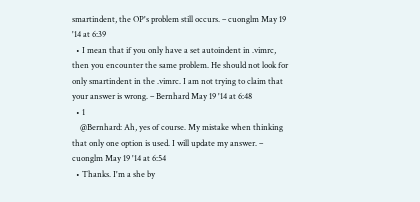smartindent, the OP's problem still occurs. – cuonglm May 19 '14 at 6:39
  • I mean that if you only have a set autoindent in .vimrc, then you encounter the same problem. He should not look for only smartindent in the .vimrc. I am not trying to claim that your answer is wrong. – Bernhard May 19 '14 at 6:48
  • 1
    @Bernhard: Ah, yes of course. My mistake when thinking that only one option is used. I will update my answer. – cuonglm May 19 '14 at 6:54
  • Thanks. I'm a she by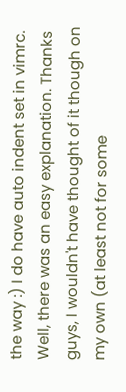the way :) I do have auto indent set in vimrc. Well, there was an easy explanation. Thanks guys, I wouldn't have thought of it though on my own (at least not for some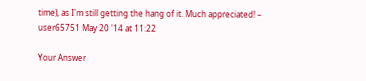time), as I'm still getting the hang of it. Much appreciated! – user65751 May 20 '14 at 11:22

Your Answer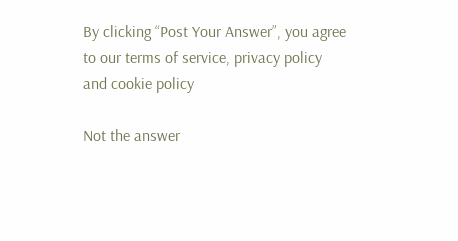By clicking “Post Your Answer”, you agree to our terms of service, privacy policy and cookie policy

Not the answer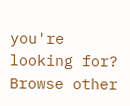you're looking for? Browse other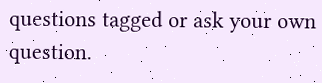questions tagged or ask your own question.